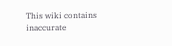This wiki contains inaccurate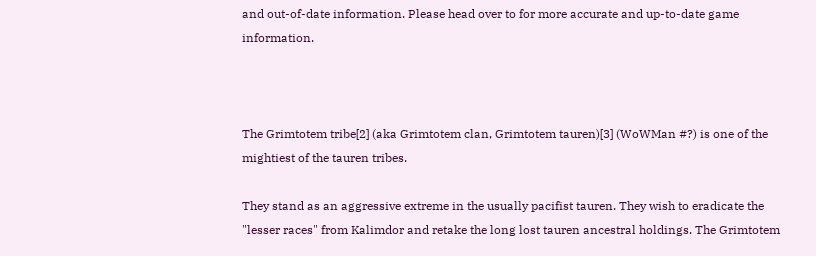and out-of-date information. Please head over to for more accurate and up-to-date game information.



The Grimtotem tribe[2] (aka Grimtotem clan, Grimtotem tauren)[3] (WoWMan #?) is one of the mightiest of the tauren tribes.

They stand as an aggressive extreme in the usually pacifist tauren. They wish to eradicate the "lesser races" from Kalimdor and retake the long lost tauren ancestral holdings. The Grimtotem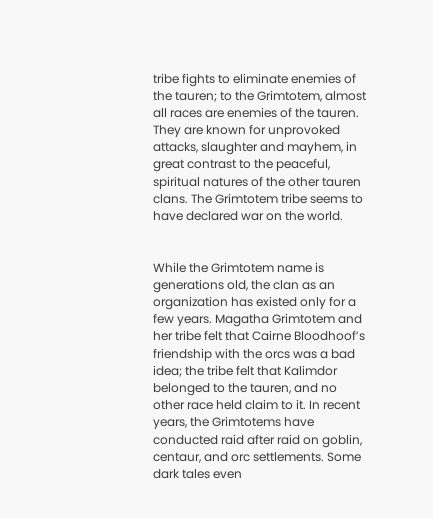tribe fights to eliminate enemies of the tauren; to the Grimtotem, almost all races are enemies of the tauren. They are known for unprovoked attacks, slaughter and mayhem, in great contrast to the peaceful, spiritual natures of the other tauren clans. The Grimtotem tribe seems to have declared war on the world.


While the Grimtotem name is generations old, the clan as an organization has existed only for a few years. Magatha Grimtotem and her tribe felt that Cairne Bloodhoof’s friendship with the orcs was a bad idea; the tribe felt that Kalimdor belonged to the tauren, and no other race held claim to it. In recent years, the Grimtotems have conducted raid after raid on goblin, centaur, and orc settlements. Some dark tales even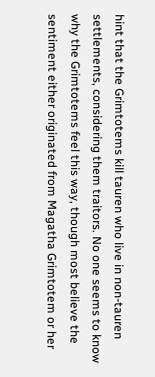hint that the Grimtotems kill tauren who live in non-tauren settlements, considering them traitors. No one seems to know why the Grimtotems feel this way, though most believe the sentiment either originated from Magatha Grimtotem or her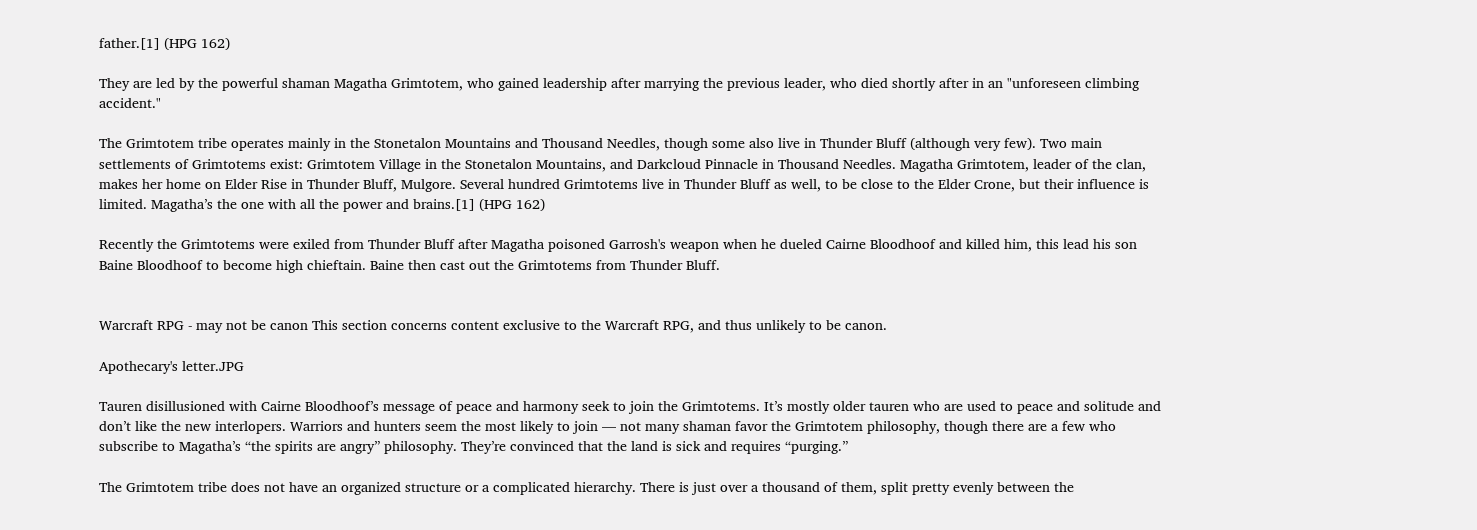father.[1] (HPG 162)

They are led by the powerful shaman Magatha Grimtotem, who gained leadership after marrying the previous leader, who died shortly after in an "unforeseen climbing accident."

The Grimtotem tribe operates mainly in the Stonetalon Mountains and Thousand Needles, though some also live in Thunder Bluff (although very few). Two main settlements of Grimtotems exist: Grimtotem Village in the Stonetalon Mountains, and Darkcloud Pinnacle in Thousand Needles. Magatha Grimtotem, leader of the clan, makes her home on Elder Rise in Thunder Bluff, Mulgore. Several hundred Grimtotems live in Thunder Bluff as well, to be close to the Elder Crone, but their influence is limited. Magatha’s the one with all the power and brains.[1] (HPG 162)

Recently the Grimtotems were exiled from Thunder Bluff after Magatha poisoned Garrosh's weapon when he dueled Cairne Bloodhoof and killed him, this lead his son Baine Bloodhoof to become high chieftain. Baine then cast out the Grimtotems from Thunder Bluff.


Warcraft RPG - may not be canon This section concerns content exclusive to the Warcraft RPG, and thus unlikely to be canon.

Apothecary's letter.JPG

Tauren disillusioned with Cairne Bloodhoof’s message of peace and harmony seek to join the Grimtotems. It’s mostly older tauren who are used to peace and solitude and don’t like the new interlopers. Warriors and hunters seem the most likely to join — not many shaman favor the Grimtotem philosophy, though there are a few who subscribe to Magatha’s “the spirits are angry” philosophy. They’re convinced that the land is sick and requires “purging.”

The Grimtotem tribe does not have an organized structure or a complicated hierarchy. There is just over a thousand of them, split pretty evenly between the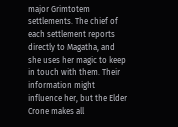major Grimtotem settlements. The chief of each settlement reports directly to Magatha, and she uses her magic to keep in touch with them. Their information might influence her, but the Elder Crone makes all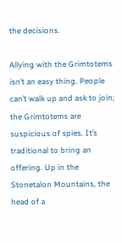the decisions.

Allying with the Grimtotems isn’t an easy thing. People can’t walk up and ask to join; the Grimtotems are suspicious of spies. It’s traditional to bring an offering. Up in the Stonetalon Mountains, the head of a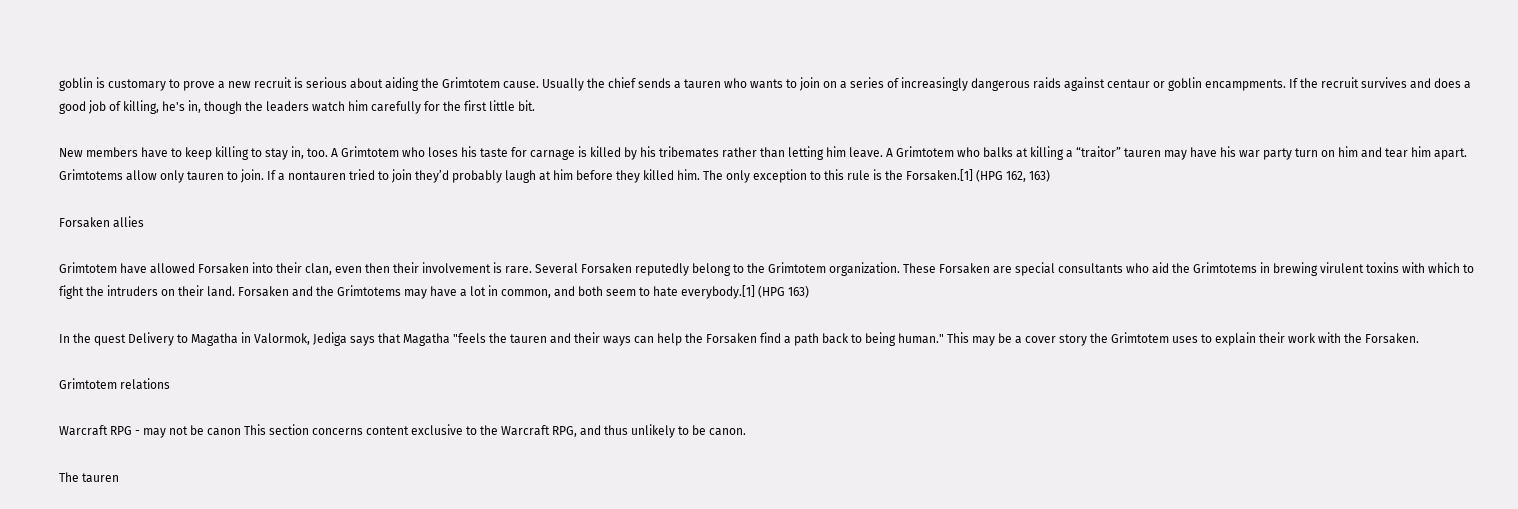goblin is customary to prove a new recruit is serious about aiding the Grimtotem cause. Usually the chief sends a tauren who wants to join on a series of increasingly dangerous raids against centaur or goblin encampments. If the recruit survives and does a good job of killing, he's in, though the leaders watch him carefully for the first little bit.

New members have to keep killing to stay in, too. A Grimtotem who loses his taste for carnage is killed by his tribemates rather than letting him leave. A Grimtotem who balks at killing a “traitor” tauren may have his war party turn on him and tear him apart. Grimtotems allow only tauren to join. If a nontauren tried to join they’d probably laugh at him before they killed him. The only exception to this rule is the Forsaken.[1] (HPG 162, 163)

Forsaken allies

Grimtotem have allowed Forsaken into their clan, even then their involvement is rare. Several Forsaken reputedly belong to the Grimtotem organization. These Forsaken are special consultants who aid the Grimtotems in brewing virulent toxins with which to fight the intruders on their land. Forsaken and the Grimtotems may have a lot in common, and both seem to hate everybody.[1] (HPG 163)

In the quest Delivery to Magatha in Valormok, Jediga says that Magatha "feels the tauren and their ways can help the Forsaken find a path back to being human." This may be a cover story the Grimtotem uses to explain their work with the Forsaken.

Grimtotem relations

Warcraft RPG - may not be canon This section concerns content exclusive to the Warcraft RPG, and thus unlikely to be canon.

The tauren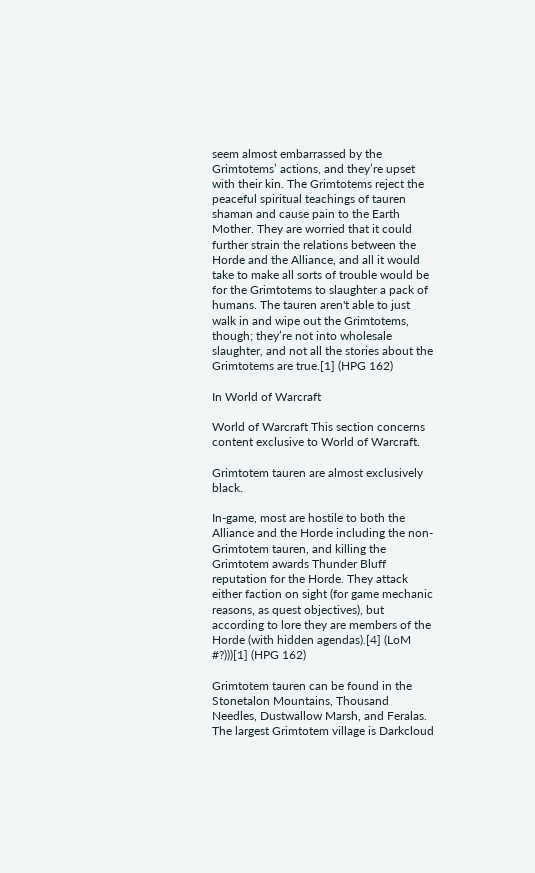seem almost embarrassed by the Grimtotems’ actions, and they’re upset with their kin. The Grimtotems reject the peaceful spiritual teachings of tauren shaman and cause pain to the Earth Mother. They are worried that it could further strain the relations between the Horde and the Alliance, and all it would take to make all sorts of trouble would be for the Grimtotems to slaughter a pack of humans. The tauren aren't able to just walk in and wipe out the Grimtotems, though; they’re not into wholesale slaughter, and not all the stories about the Grimtotems are true.[1] (HPG 162)

In World of Warcraft

World of Warcraft This section concerns content exclusive to World of Warcraft.

Grimtotem tauren are almost exclusively black.

In-game, most are hostile to both the Alliance and the Horde including the non-Grimtotem tauren, and killing the Grimtotem awards Thunder Bluff reputation for the Horde. They attack either faction on sight (for game mechanic reasons, as quest objectives), but according to lore they are members of the Horde (with hidden agendas).[4] (LoM #?)))[1] (HPG 162)

Grimtotem tauren can be found in the Stonetalon Mountains, Thousand Needles, Dustwallow Marsh, and Feralas. The largest Grimtotem village is Darkcloud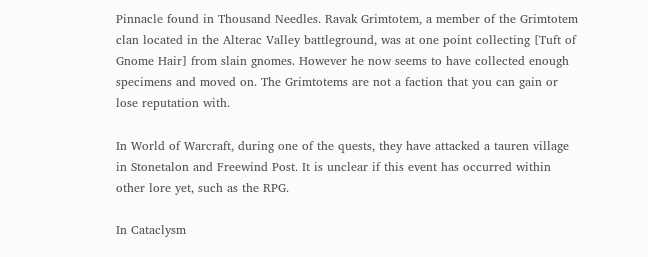Pinnacle found in Thousand Needles. Ravak Grimtotem, a member of the Grimtotem clan located in the Alterac Valley battleground, was at one point collecting [Tuft of Gnome Hair] from slain gnomes. However he now seems to have collected enough specimens and moved on. The Grimtotems are not a faction that you can gain or lose reputation with.

In World of Warcraft, during one of the quests, they have attacked a tauren village in Stonetalon and Freewind Post. It is unclear if this event has occurred within other lore yet, such as the RPG.

In Cataclysm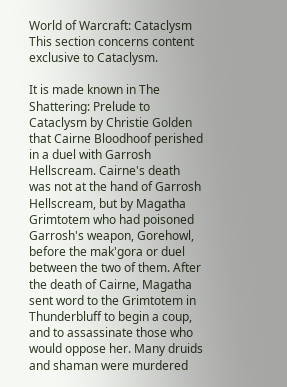World of Warcraft: Cataclysm This section concerns content exclusive to Cataclysm.

It is made known in The Shattering: Prelude to Cataclysm by Christie Golden that Cairne Bloodhoof perished in a duel with Garrosh Hellscream. Cairne's death was not at the hand of Garrosh Hellscream, but by Magatha Grimtotem who had poisoned Garrosh's weapon, Gorehowl, before the mak'gora or duel between the two of them. After the death of Cairne, Magatha sent word to the Grimtotem in Thunderbluff to begin a coup, and to assassinate those who would oppose her. Many druids and shaman were murdered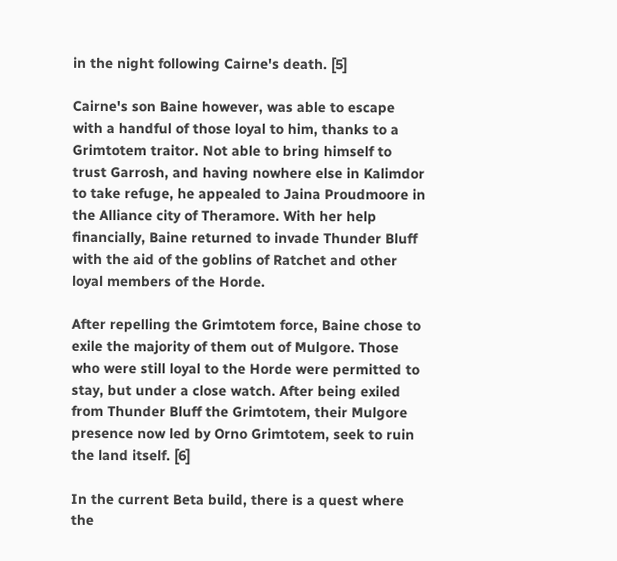in the night following Cairne's death. [5]

Cairne's son Baine however, was able to escape with a handful of those loyal to him, thanks to a Grimtotem traitor. Not able to bring himself to trust Garrosh, and having nowhere else in Kalimdor to take refuge, he appealed to Jaina Proudmoore in the Alliance city of Theramore. With her help financially, Baine returned to invade Thunder Bluff with the aid of the goblins of Ratchet and other loyal members of the Horde.

After repelling the Grimtotem force, Baine chose to exile the majority of them out of Mulgore. Those who were still loyal to the Horde were permitted to stay, but under a close watch. After being exiled from Thunder Bluff the Grimtotem, their Mulgore presence now led by Orno Grimtotem, seek to ruin the land itself. [6]

In the current Beta build, there is a quest where the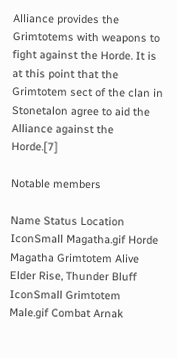Alliance provides the Grimtotems with weapons to fight against the Horde. It is at this point that the Grimtotem sect of the clan in Stonetalon agree to aid the Alliance against the Horde.[7]

Notable members

Name Status Location
IconSmall Magatha.gif Horde Magatha Grimtotem Alive Elder Rise, Thunder Bluff
IconSmall Grimtotem Male.gif Combat Arnak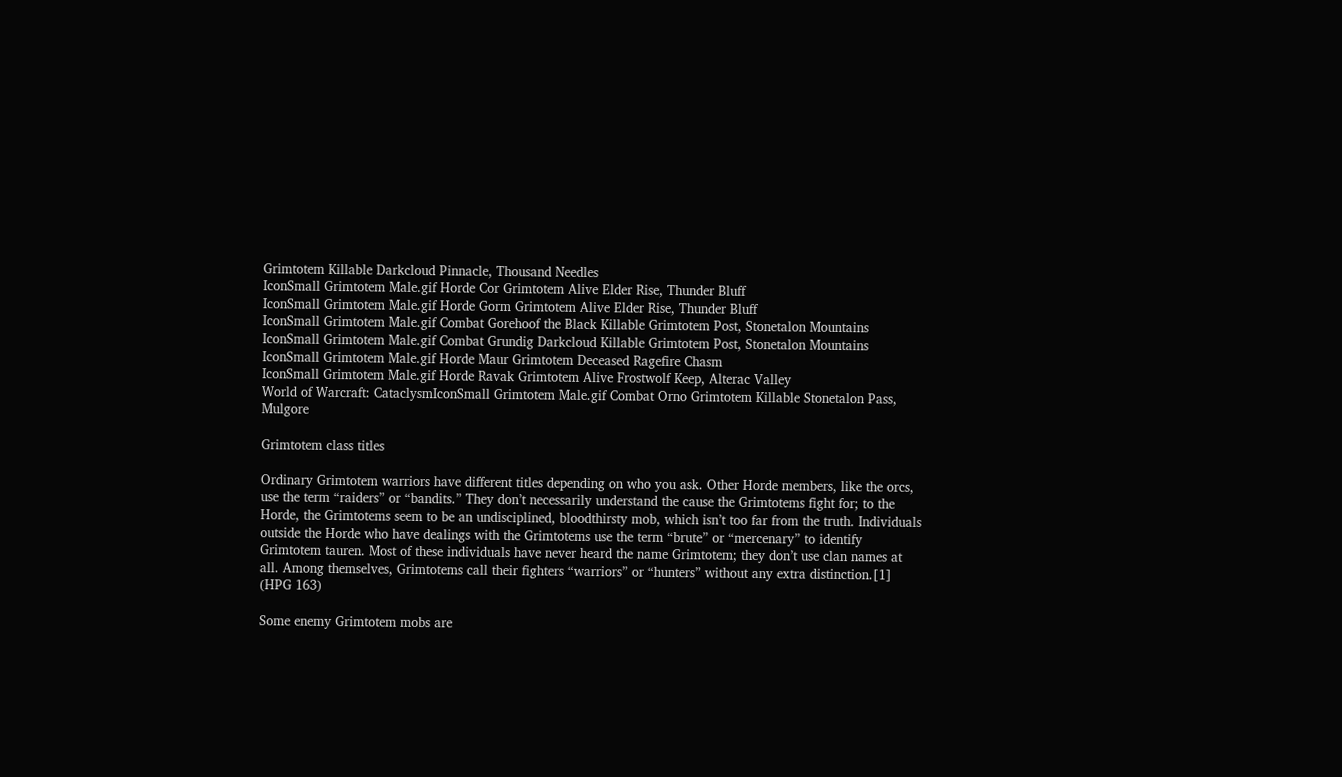Grimtotem Killable Darkcloud Pinnacle, Thousand Needles
IconSmall Grimtotem Male.gif Horde Cor Grimtotem Alive Elder Rise, Thunder Bluff
IconSmall Grimtotem Male.gif Horde Gorm Grimtotem Alive Elder Rise, Thunder Bluff
IconSmall Grimtotem Male.gif Combat Gorehoof the Black Killable Grimtotem Post, Stonetalon Mountains
IconSmall Grimtotem Male.gif Combat Grundig Darkcloud Killable Grimtotem Post, Stonetalon Mountains
IconSmall Grimtotem Male.gif Horde Maur Grimtotem Deceased Ragefire Chasm
IconSmall Grimtotem Male.gif Horde Ravak Grimtotem Alive Frostwolf Keep, Alterac Valley
World of Warcraft: CataclysmIconSmall Grimtotem Male.gif Combat Orno Grimtotem Killable Stonetalon Pass, Mulgore

Grimtotem class titles

Ordinary Grimtotem warriors have different titles depending on who you ask. Other Horde members, like the orcs, use the term “raiders” or “bandits.” They don’t necessarily understand the cause the Grimtotems fight for; to the Horde, the Grimtotems seem to be an undisciplined, bloodthirsty mob, which isn’t too far from the truth. Individuals outside the Horde who have dealings with the Grimtotems use the term “brute” or “mercenary” to identify Grimtotem tauren. Most of these individuals have never heard the name Grimtotem; they don’t use clan names at all. Among themselves, Grimtotems call their fighters “warriors” or “hunters” without any extra distinction.[1] (HPG 163)

Some enemy Grimtotem mobs are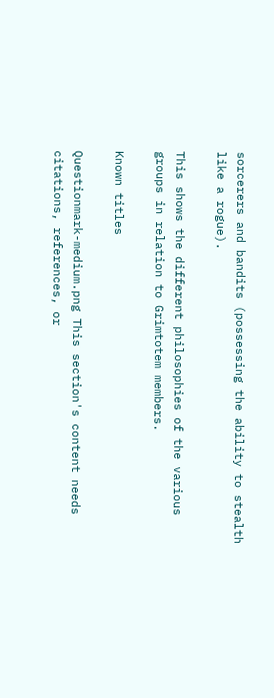sorcerers and bandits (possessing the ability to stealth like a rogue).

This shows the different philosophies of the various groups in relation to Grimtotem members.

Known titles

Questionmark-medium.png This section's content needs citations, references, or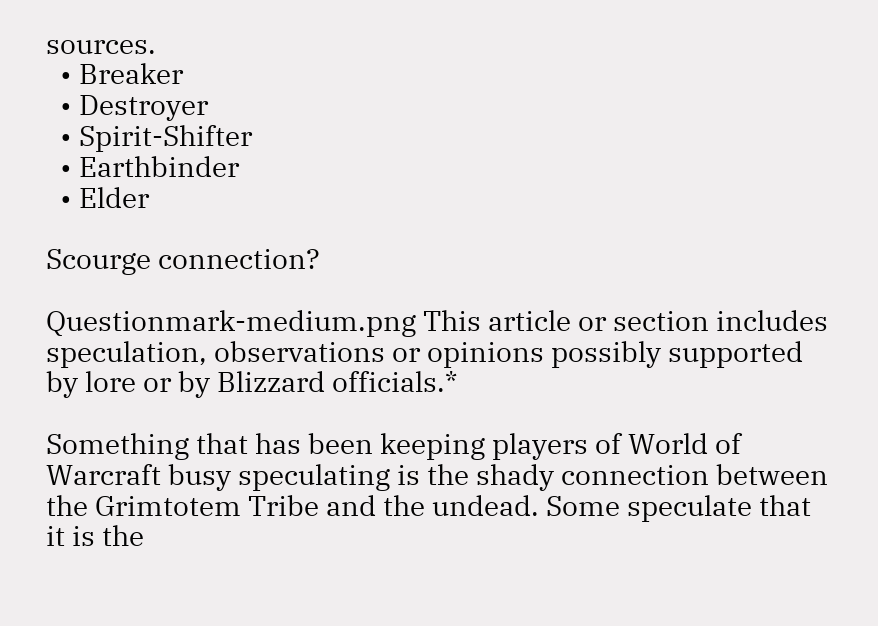sources.
  • Breaker
  • Destroyer
  • Spirit-Shifter
  • Earthbinder
  • Elder

Scourge connection?

Questionmark-medium.png This article or section includes speculation, observations or opinions possibly supported by lore or by Blizzard officials.*

Something that has been keeping players of World of Warcraft busy speculating is the shady connection between the Grimtotem Tribe and the undead. Some speculate that it is the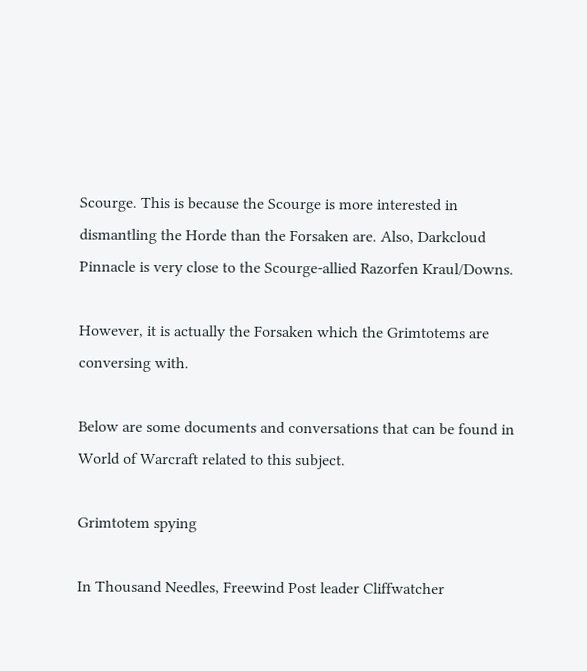Scourge. This is because the Scourge is more interested in dismantling the Horde than the Forsaken are. Also, Darkcloud Pinnacle is very close to the Scourge-allied Razorfen Kraul/Downs.

However, it is actually the Forsaken which the Grimtotems are conversing with.

Below are some documents and conversations that can be found in World of Warcraft related to this subject.

Grimtotem spying

In Thousand Needles, Freewind Post leader Cliffwatcher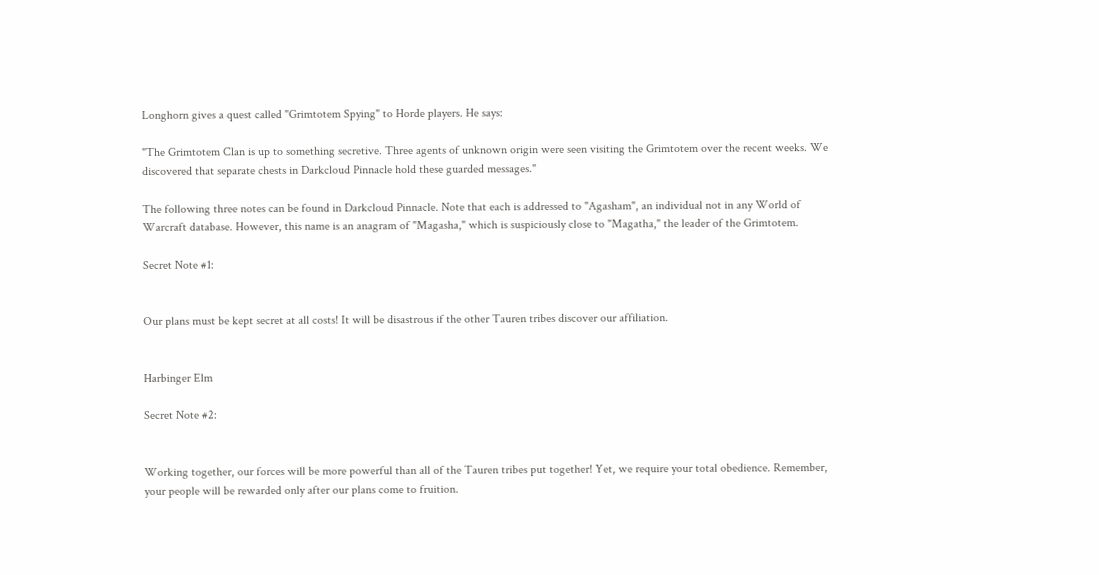Longhorn gives a quest called "Grimtotem Spying" to Horde players. He says:

"The Grimtotem Clan is up to something secretive. Three agents of unknown origin were seen visiting the Grimtotem over the recent weeks. We discovered that separate chests in Darkcloud Pinnacle hold these guarded messages."

The following three notes can be found in Darkcloud Pinnacle. Note that each is addressed to "Agasham", an individual not in any World of Warcraft database. However, this name is an anagram of "Magasha," which is suspiciously close to "Magatha," the leader of the Grimtotem.

Secret Note #1:


Our plans must be kept secret at all costs! It will be disastrous if the other Tauren tribes discover our affiliation.


Harbinger Elm

Secret Note #2:


Working together, our forces will be more powerful than all of the Tauren tribes put together! Yet, we require your total obedience. Remember, your people will be rewarded only after our plans come to fruition.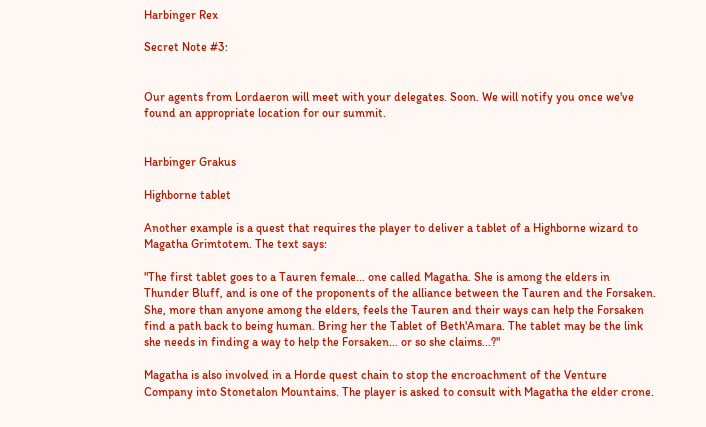Harbinger Rex

Secret Note #3:


Our agents from Lordaeron will meet with your delegates. Soon. We will notify you once we've found an appropriate location for our summit.


Harbinger Grakus

Highborne tablet

Another example is a quest that requires the player to deliver a tablet of a Highborne wizard to Magatha Grimtotem. The text says:

"The first tablet goes to a Tauren female... one called Magatha. She is among the elders in Thunder Bluff, and is one of the proponents of the alliance between the Tauren and the Forsaken. She, more than anyone among the elders, feels the Tauren and their ways can help the Forsaken find a path back to being human. Bring her the Tablet of Beth'Amara. The tablet may be the link she needs in finding a way to help the Forsaken... or so she claims...?"

Magatha is also involved in a Horde quest chain to stop the encroachment of the Venture Company into Stonetalon Mountains. The player is asked to consult with Magatha the elder crone.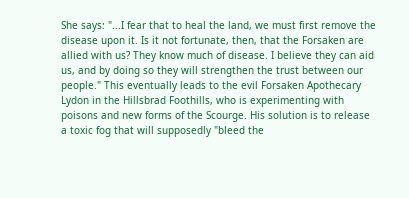She says: "...I fear that to heal the land, we must first remove the disease upon it. Is it not fortunate, then, that the Forsaken are allied with us? They know much of disease. I believe they can aid us, and by doing so they will strengthen the trust between our people." This eventually leads to the evil Forsaken Apothecary Lydon in the Hillsbrad Foothills, who is experimenting with poisons and new forms of the Scourge. His solution is to release a toxic fog that will supposedly "bleed the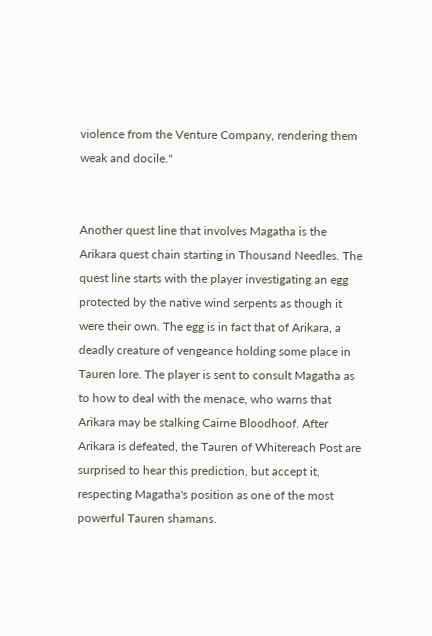violence from the Venture Company, rendering them weak and docile."


Another quest line that involves Magatha is the Arikara quest chain starting in Thousand Needles. The quest line starts with the player investigating an egg protected by the native wind serpents as though it were their own. The egg is in fact that of Arikara, a deadly creature of vengeance holding some place in Tauren lore. The player is sent to consult Magatha as to how to deal with the menace, who warns that Arikara may be stalking Cairne Bloodhoof. After Arikara is defeated, the Tauren of Whitereach Post are surprised to hear this prediction, but accept it, respecting Magatha's position as one of the most powerful Tauren shamans.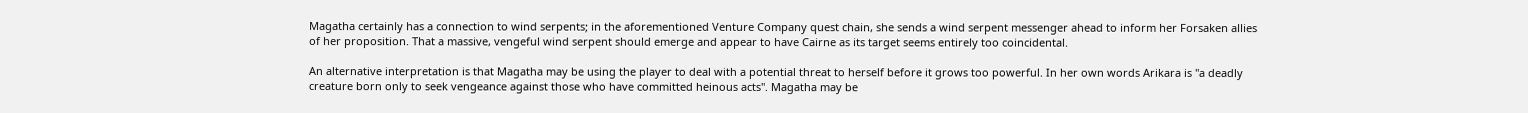Magatha certainly has a connection to wind serpents; in the aforementioned Venture Company quest chain, she sends a wind serpent messenger ahead to inform her Forsaken allies of her proposition. That a massive, vengeful wind serpent should emerge and appear to have Cairne as its target seems entirely too coincidental.

An alternative interpretation is that Magatha may be using the player to deal with a potential threat to herself before it grows too powerful. In her own words Arikara is "a deadly creature born only to seek vengeance against those who have committed heinous acts". Magatha may be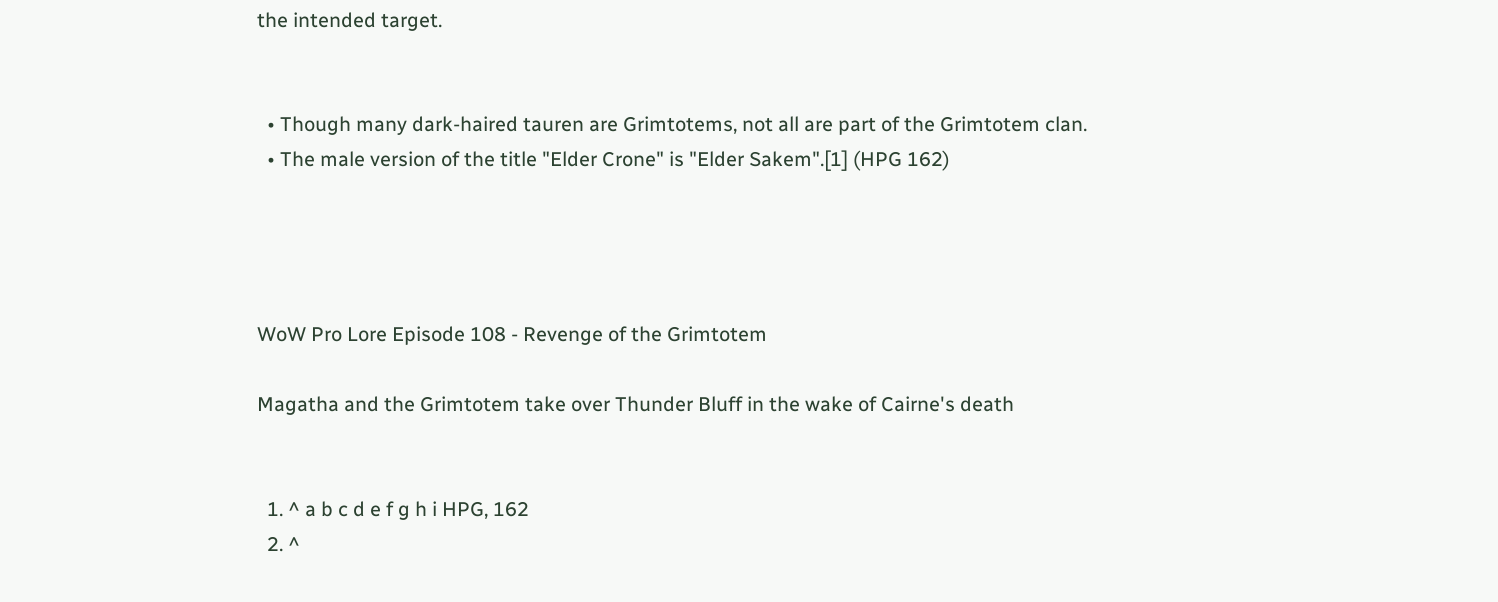the intended target.


  • Though many dark-haired tauren are Grimtotems, not all are part of the Grimtotem clan.
  • The male version of the title "Elder Crone" is "Elder Sakem".[1] (HPG 162)




WoW Pro Lore Episode 108 - Revenge of the Grimtotem

Magatha and the Grimtotem take over Thunder Bluff in the wake of Cairne's death


  1. ^ a b c d e f g h i HPG, 162
  2. ^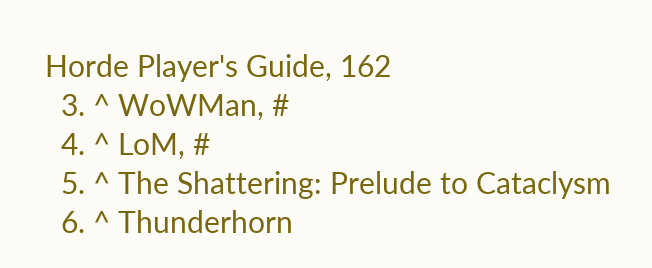Horde Player's Guide, 162
  3. ^ WoWMan, #
  4. ^ LoM, #
  5. ^ The Shattering: Prelude to Cataclysm
  6. ^ Thunderhorn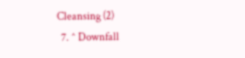Cleansing (2)
  7. ^ Downfall